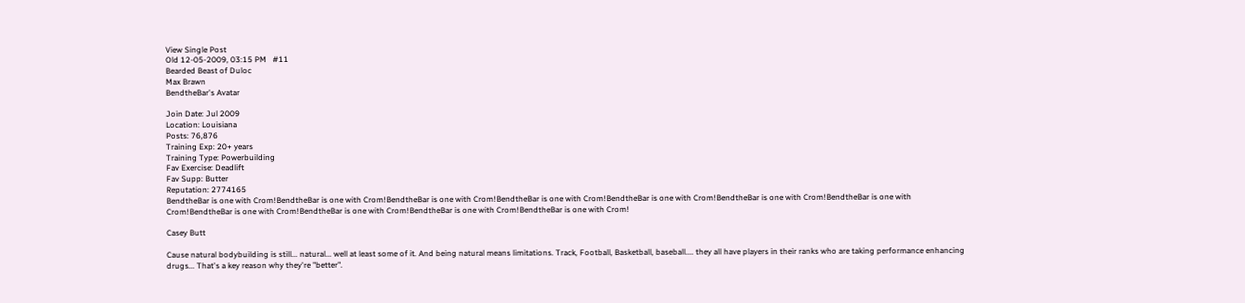View Single Post
Old 12-05-2009, 03:15 PM   #11
Bearded Beast of Duloc
Max Brawn
BendtheBar's Avatar

Join Date: Jul 2009
Location: Louisiana
Posts: 76,876
Training Exp: 20+ years
Training Type: Powerbuilding
Fav Exercise: Deadlift
Fav Supp: Butter
Reputation: 2774165
BendtheBar is one with Crom!BendtheBar is one with Crom!BendtheBar is one with Crom!BendtheBar is one with Crom!BendtheBar is one with Crom!BendtheBar is one with Crom!BendtheBar is one with Crom!BendtheBar is one with Crom!BendtheBar is one with Crom!BendtheBar is one with Crom!BendtheBar is one with Crom!

Casey Butt

Cause natural bodybuilding is still... natural... well at least some of it. And being natural means limitations. Track, Football, Basketball, baseball.... they all have players in their ranks who are taking performance enhancing drugs... That's a key reason why they're "better".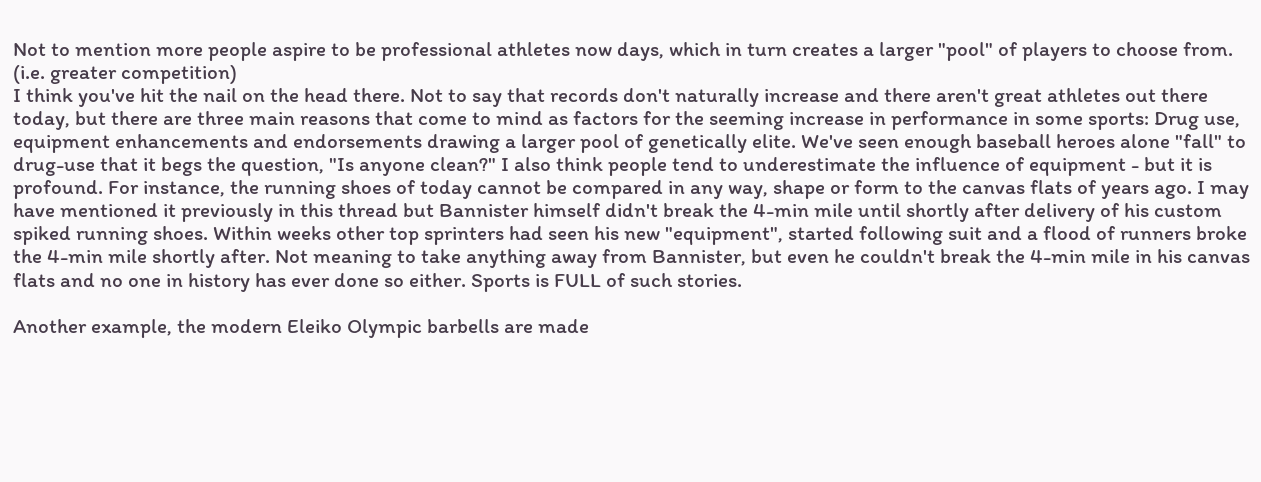Not to mention more people aspire to be professional athletes now days, which in turn creates a larger "pool" of players to choose from. (i.e. greater competition)
I think you've hit the nail on the head there. Not to say that records don't naturally increase and there aren't great athletes out there today, but there are three main reasons that come to mind as factors for the seeming increase in performance in some sports: Drug use, equipment enhancements and endorsements drawing a larger pool of genetically elite. We've seen enough baseball heroes alone "fall" to drug-use that it begs the question, "Is anyone clean?" I also think people tend to underestimate the influence of equipment - but it is profound. For instance, the running shoes of today cannot be compared in any way, shape or form to the canvas flats of years ago. I may have mentioned it previously in this thread but Bannister himself didn't break the 4-min mile until shortly after delivery of his custom spiked running shoes. Within weeks other top sprinters had seen his new "equipment", started following suit and a flood of runners broke the 4-min mile shortly after. Not meaning to take anything away from Bannister, but even he couldn't break the 4-min mile in his canvas flats and no one in history has ever done so either. Sports is FULL of such stories.

Another example, the modern Eleiko Olympic barbells are made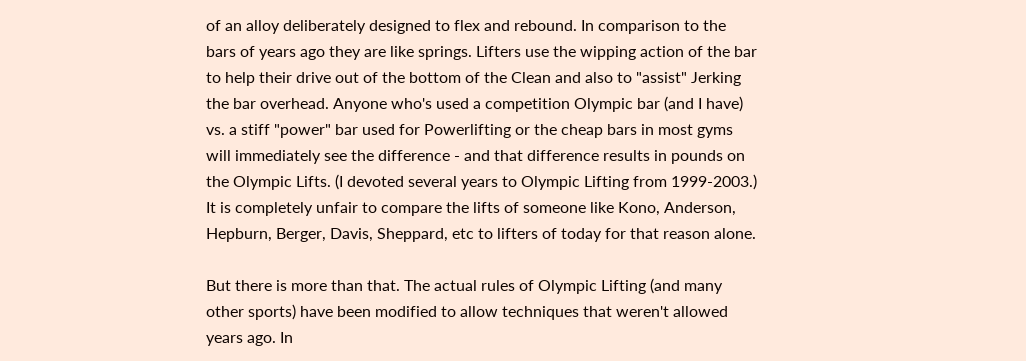of an alloy deliberately designed to flex and rebound. In comparison to the bars of years ago they are like springs. Lifters use the wipping action of the bar to help their drive out of the bottom of the Clean and also to "assist" Jerking the bar overhead. Anyone who's used a competition Olympic bar (and I have) vs. a stiff "power" bar used for Powerlifting or the cheap bars in most gyms will immediately see the difference - and that difference results in pounds on the Olympic Lifts. (I devoted several years to Olympic Lifting from 1999-2003.) It is completely unfair to compare the lifts of someone like Kono, Anderson, Hepburn, Berger, Davis, Sheppard, etc to lifters of today for that reason alone.

But there is more than that. The actual rules of Olympic Lifting (and many other sports) have been modified to allow techniques that weren't allowed years ago. In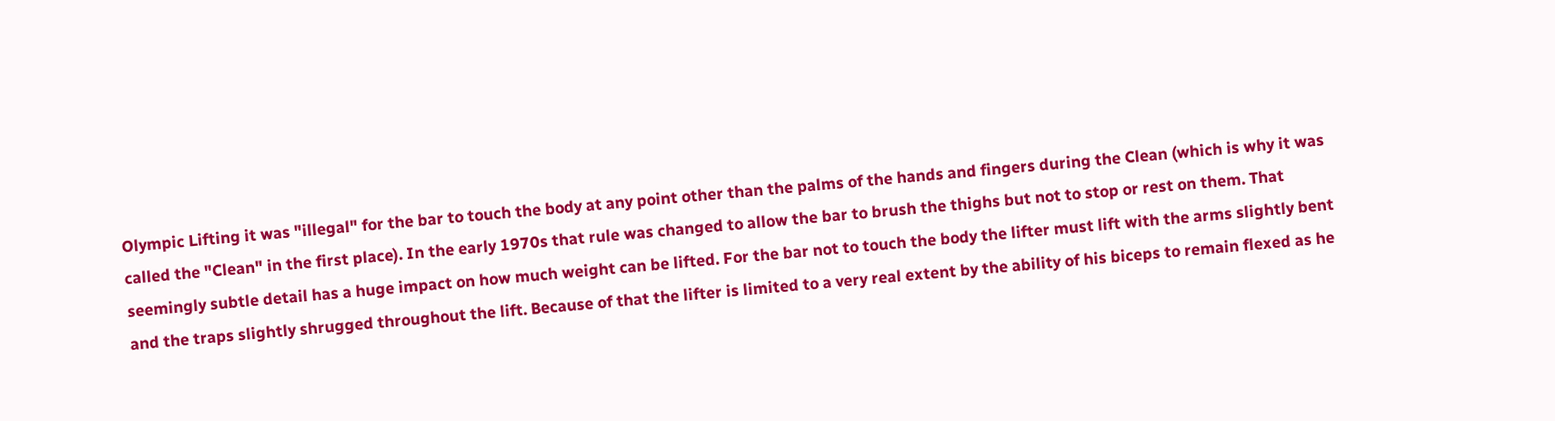Olympic Lifting it was "illegal" for the bar to touch the body at any point other than the palms of the hands and fingers during the Clean (which is why it was called the "Clean" in the first place). In the early 1970s that rule was changed to allow the bar to brush the thighs but not to stop or rest on them. That seemingly subtle detail has a huge impact on how much weight can be lifted. For the bar not to touch the body the lifter must lift with the arms slightly bent and the traps slightly shrugged throughout the lift. Because of that the lifter is limited to a very real extent by the ability of his biceps to remain flexed as he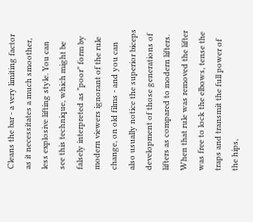Cleans the bar - a very limiting factor as it necessitates a much smoother, less explosive lifting style. You can see this technique, which might be falsely interpreted as "poor" form by modern viewers ignorant of the rule change, on old films - and you can also usually notice the superior biceps development of those generations of lifters as compared to modern lifters. When that rule was removed the lifter was free to lock the elbows, tense the traps and transmit the full power of the hips,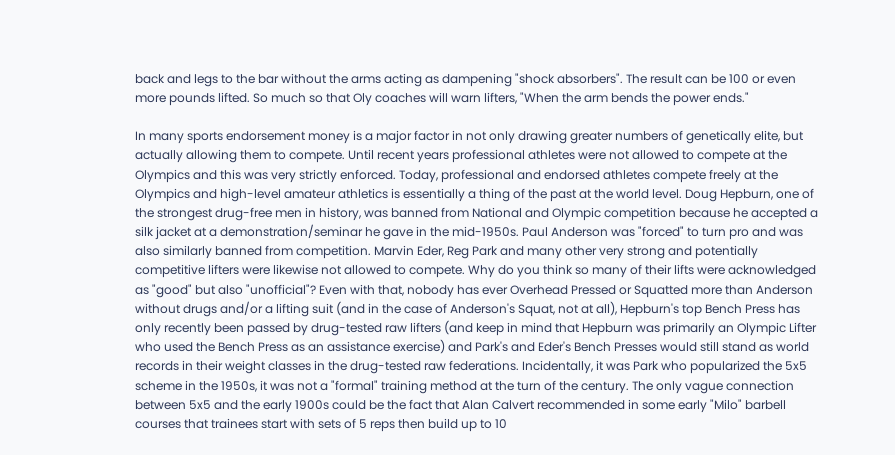back and legs to the bar without the arms acting as dampening "shock absorbers". The result can be 100 or even more pounds lifted. So much so that Oly coaches will warn lifters, "When the arm bends the power ends."

In many sports endorsement money is a major factor in not only drawing greater numbers of genetically elite, but actually allowing them to compete. Until recent years professional athletes were not allowed to compete at the Olympics and this was very strictly enforced. Today, professional and endorsed athletes compete freely at the Olympics and high-level amateur athletics is essentially a thing of the past at the world level. Doug Hepburn, one of the strongest drug-free men in history, was banned from National and Olympic competition because he accepted a silk jacket at a demonstration/seminar he gave in the mid-1950s. Paul Anderson was "forced" to turn pro and was also similarly banned from competition. Marvin Eder, Reg Park and many other very strong and potentially competitive lifters were likewise not allowed to compete. Why do you think so many of their lifts were acknowledged as "good" but also "unofficial"? Even with that, nobody has ever Overhead Pressed or Squatted more than Anderson without drugs and/or a lifting suit (and in the case of Anderson's Squat, not at all), Hepburn's top Bench Press has only recently been passed by drug-tested raw lifters (and keep in mind that Hepburn was primarily an Olympic Lifter who used the Bench Press as an assistance exercise) and Park's and Eder's Bench Presses would still stand as world records in their weight classes in the drug-tested raw federations. Incidentally, it was Park who popularized the 5x5 scheme in the 1950s, it was not a "formal" training method at the turn of the century. The only vague connection between 5x5 and the early 1900s could be the fact that Alan Calvert recommended in some early "Milo" barbell courses that trainees start with sets of 5 reps then build up to 10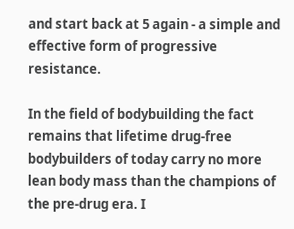and start back at 5 again - a simple and effective form of progressive resistance.

In the field of bodybuilding the fact remains that lifetime drug-free bodybuilders of today carry no more lean body mass than the champions of the pre-drug era. I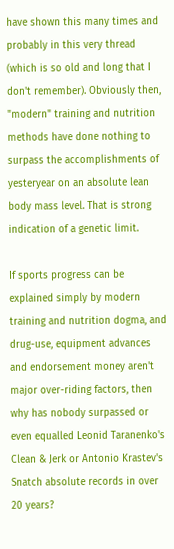have shown this many times and probably in this very thread (which is so old and long that I don't remember). Obviously then, "modern" training and nutrition methods have done nothing to surpass the accomplishments of yesteryear on an absolute lean body mass level. That is strong indication of a genetic limit.

If sports progress can be explained simply by modern training and nutrition dogma, and drug-use, equipment advances and endorsement money aren't major over-riding factors, then why has nobody surpassed or even equalled Leonid Taranenko's Clean & Jerk or Antonio Krastev's Snatch absolute records in over 20 years?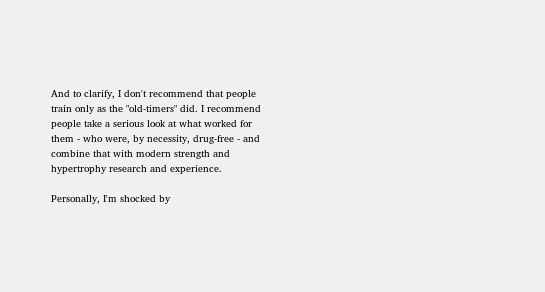And to clarify, I don't recommend that people train only as the "old-timers" did. I recommend people take a serious look at what worked for them - who were, by necessity, drug-free - and combine that with modern strength and hypertrophy research and experience.

Personally, I'm shocked by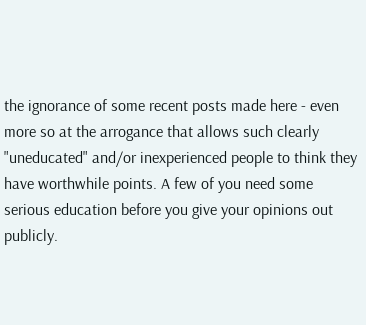the ignorance of some recent posts made here - even more so at the arrogance that allows such clearly "uneducated" and/or inexperienced people to think they have worthwhile points. A few of you need some serious education before you give your opinions out publicly.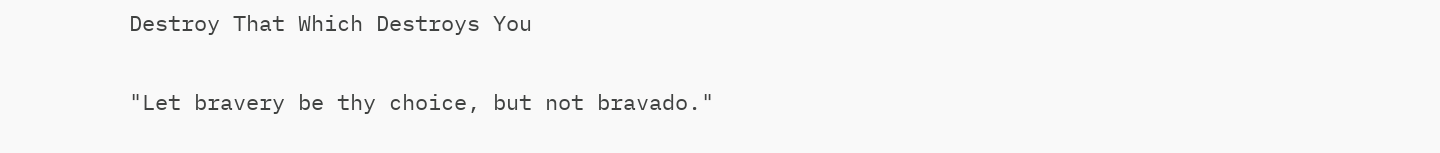Destroy That Which Destroys You

"Let bravery be thy choice, but not bravado."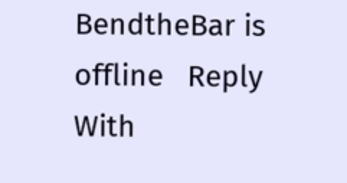BendtheBar is offline   Reply With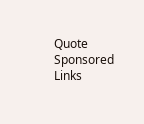Quote
Sponsored Links